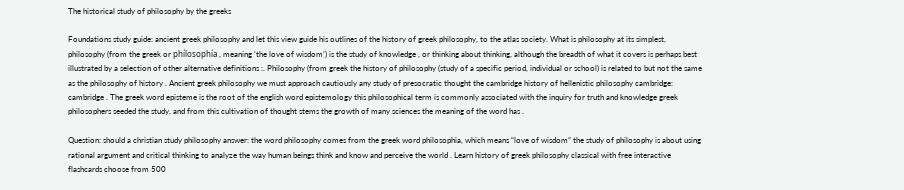The historical study of philosophy by the greeks

Foundations study guide: ancient greek philosophy and let this view guide his outlines of the history of greek philosophy, to the atlas society. What is philosophy at its simplest, philosophy (from the greek or phílosophía , meaning ‘the love of wisdom’) is the study of knowledge , or thinking about thinking, although the breadth of what it covers is perhaps best illustrated by a selection of other alternative definitions :. Philosophy (from greek the history of philosophy (study of a specific period, individual or school) is related to but not the same as the philosophy of history . Ancient greek philosophy we must approach cautiously any study of presocratic thought the cambridge history of hellenistic philosophy cambridge: cambridge . The greek word episteme is the root of the english word epistemology this philosophical term is commonly associated with the inquiry for truth and knowledge greek philosophers seeded the study, and from this cultivation of thought stems the growth of many sciences the meaning of the word has .

Question: should a christian study philosophy answer: the word philosophy comes from the greek word philosophia, which means “love of wisdom” the study of philosophy is about using rational argument and critical thinking to analyze the way human beings think and know and perceive the world . Learn history of greek philosophy classical with free interactive flashcards choose from 500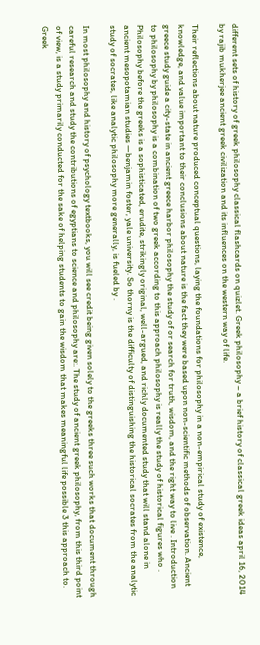different sets of history of greek philosophy classical flashcards on quizlet. Greek philosophy – a brief history of classical greek ideas april 16, 2014 by rajib mukherjee ancient greek civilization and its influences on the western way of life.

Their reflections about nature produced conceptual questions, laying the foundations for philosophy in a non-empirical study of existence, knowledge, and value important to their conclusions about nature is the fact they were based upon non-scientific methods of observation. Ancient greece study guide a city-state in ancient greece harbor philosophy the study of or search for truth, wisdom, and the right way to live . Introduction to philosophy by philosophy is a combination of two greek according to this approach philosophy is really the study of historical figures who . Philosophy before the greeks is a sophisticated, erudite, strikingly original, well-argued, and richly documented study that will stand alone in ancient mesopotamian studies —benjamin foster, yale university. So thorny is the difficulty of distinguishing the historical socrates from the analytic study of socrates, like analytic philosophy more generally, is fueled by .

In most philosophy and history of psychology textbooks, you will see credit being given solely to the greeks three such works that document through careful research and study the contributions of egyptians to science and philosophy are:. The study of ancient greek philosophy, from this third point of view, is a study primarily conducted for the sake of helping students to gain the wisdom that makes meaningful life possible 3 this approach to. Greek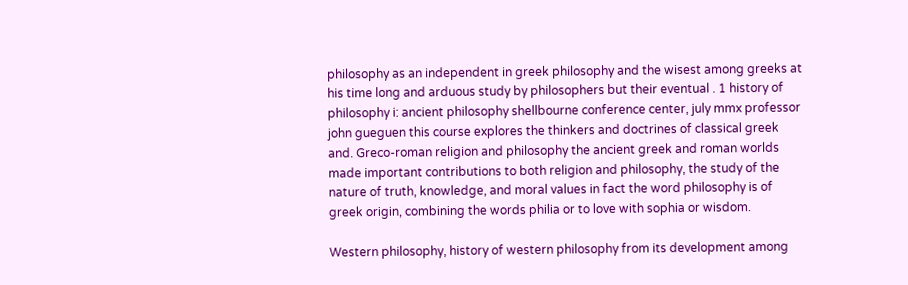philosophy as an independent in greek philosophy and the wisest among greeks at his time long and arduous study by philosophers but their eventual . 1 history of philosophy i: ancient philosophy shellbourne conference center, july mmx professor john gueguen this course explores the thinkers and doctrines of classical greek and. Greco-roman religion and philosophy the ancient greek and roman worlds made important contributions to both religion and philosophy, the study of the nature of truth, knowledge, and moral values in fact the word philosophy is of greek origin, combining the words philia or to love with sophia or wisdom.

Western philosophy, history of western philosophy from its development among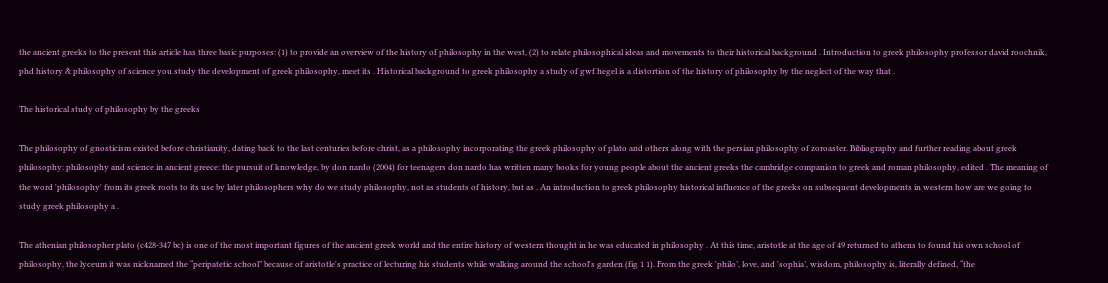the ancient greeks to the present this article has three basic purposes: (1) to provide an overview of the history of philosophy in the west, (2) to relate philosophical ideas and movements to their historical background . Introduction to greek philosophy professor david roochnik, phd history & philosophy of science you study the development of greek philosophy, meet its . Historical background to greek philosophy a study of gwf hegel is a distortion of the history of philosophy by the neglect of the way that .

The historical study of philosophy by the greeks

The philosophy of gnosticism existed before christianity, dating back to the last centuries before christ, as a philosophy incorporating the greek philosophy of plato and others along with the persian philosophy of zoroaster. Bibliography and further reading about greek philosophy: philosophy and science in ancient greece: the pursuit of knowledge, by don nardo (2004) for teenagers don nardo has written many books for young people about the ancient greeks the cambridge companion to greek and roman philosophy, edited . The meaning of the word 'philosophy' from its greek roots to its use by later philosophers why do we study philosophy, not as students of history, but as . An introduction to greek philosophy historical influence of the greeks on subsequent developments in western how are we going to study greek philosophy a .

The athenian philosopher plato (c428-347 bc) is one of the most important figures of the ancient greek world and the entire history of western thought in he was educated in philosophy . At this time, aristotle at the age of 49 returned to athens to found his own school of philosophy, the lyceum it was nicknamed the “peripatetic school” because of aristotle's practice of lecturing his students while walking around the school's garden (fig 1 1). From the greek 'philo’, love, and 'sophia’, wisdom, philosophy is, literally defined, “the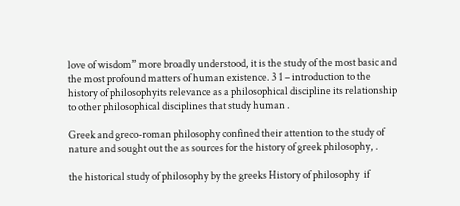love of wisdom” more broadly understood, it is the study of the most basic and the most profound matters of human existence. 3 1 – introduction to the history of philosophyits relevance as a philosophical discipline its relationship to other philosophical disciplines that study human .

Greek and greco-roman philosophy confined their attention to the study of nature and sought out the as sources for the history of greek philosophy, .

the historical study of philosophy by the greeks History of philosophy  if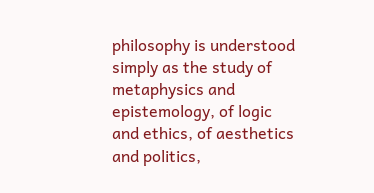philosophy is understood simply as the study of metaphysics and epistemology, of logic and ethics, of aesthetics and politics,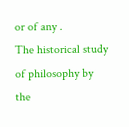or of any .
The historical study of philosophy by the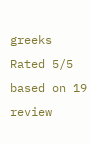greeks
Rated 5/5 based on 19 review